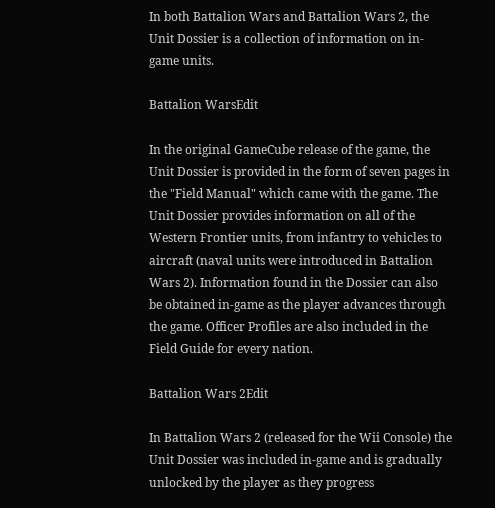In both Battalion Wars and Battalion Wars 2, the Unit Dossier is a collection of information on in-game units.

Battalion WarsEdit

In the original GameCube release of the game, the Unit Dossier is provided in the form of seven pages in the "Field Manual" which came with the game. The Unit Dossier provides information on all of the Western Frontier units, from infantry to vehicles to aircraft (naval units were introduced in Battalion Wars 2). Information found in the Dossier can also be obtained in-game as the player advances through the game. Officer Profiles are also included in the Field Guide for every nation.

Battalion Wars 2Edit

In Battalion Wars 2 (released for the Wii Console) the Unit Dossier was included in-game and is gradually unlocked by the player as they progress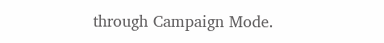through Campaign Mode.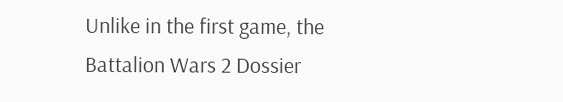Unlike in the first game, the Battalion Wars 2 Dossier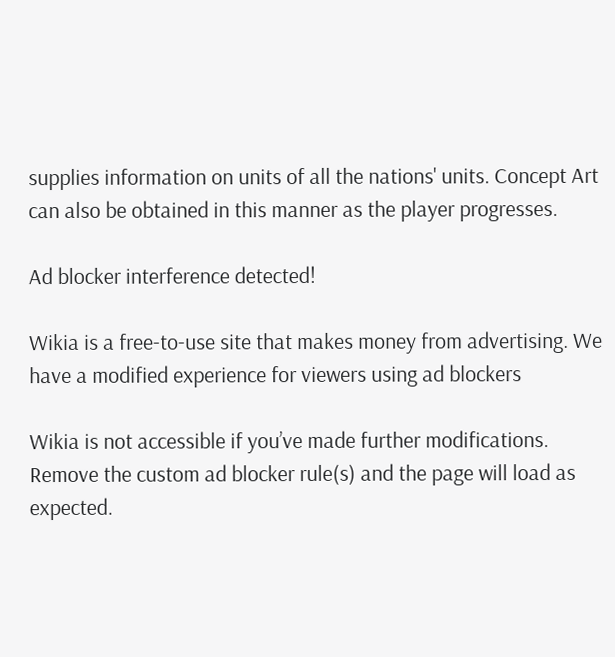supplies information on units of all the nations' units. Concept Art can also be obtained in this manner as the player progresses.

Ad blocker interference detected!

Wikia is a free-to-use site that makes money from advertising. We have a modified experience for viewers using ad blockers

Wikia is not accessible if you’ve made further modifications. Remove the custom ad blocker rule(s) and the page will load as expected.